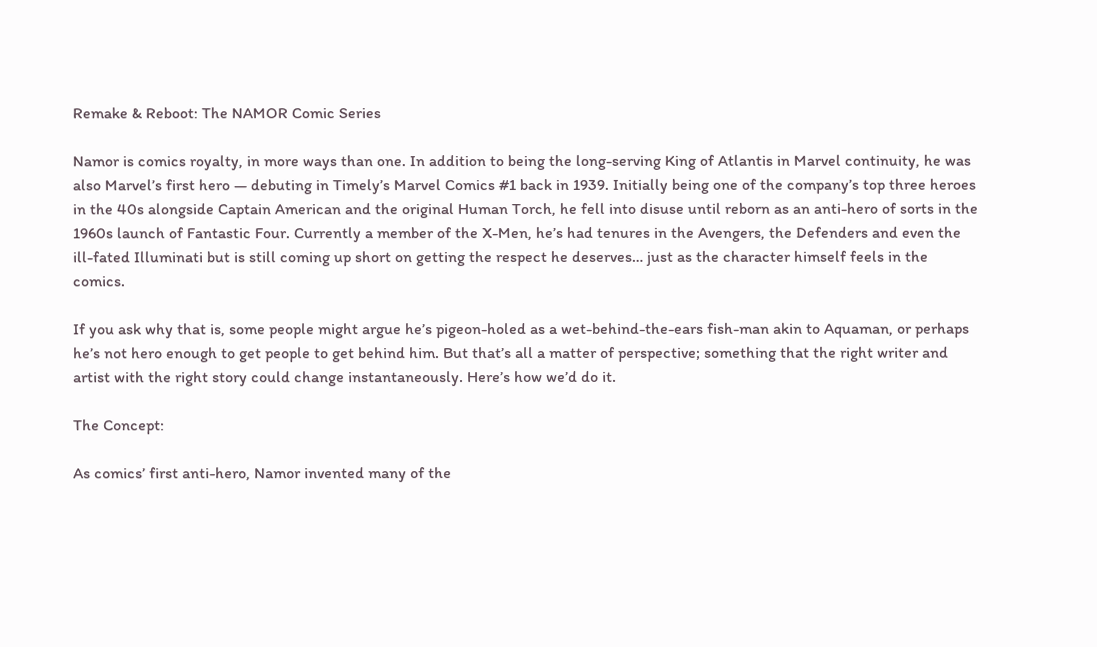Remake & Reboot: The NAMOR Comic Series

Namor is comics royalty, in more ways than one. In addition to being the long-serving King of Atlantis in Marvel continuity, he was also Marvel’s first hero — debuting in Timely’s Marvel Comics #1 back in 1939. Initially being one of the company’s top three heroes in the 40s alongside Captain American and the original Human Torch, he fell into disuse until reborn as an anti-hero of sorts in the 1960s launch of Fantastic Four. Currently a member of the X-Men, he’s had tenures in the Avengers, the Defenders and even the ill-fated Illuminati but is still coming up short on getting the respect he deserves… just as the character himself feels in the comics.

If you ask why that is, some people might argue he’s pigeon-holed as a wet-behind-the-ears fish-man akin to Aquaman, or perhaps he’s not hero enough to get people to get behind him. But that’s all a matter of perspective; something that the right writer and artist with the right story could change instantaneously. Here’s how we’d do it.

The Concept:

As comics’ first anti-hero, Namor invented many of the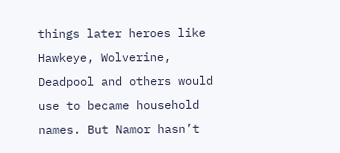things later heroes like Hawkeye, Wolverine, Deadpool and others would use to became household names. But Namor hasn’t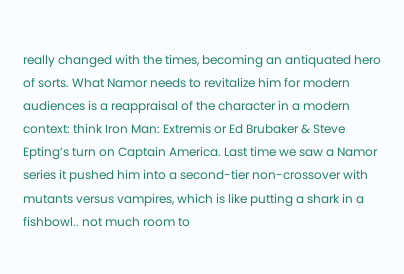really changed with the times, becoming an antiquated hero of sorts. What Namor needs to revitalize him for modern audiences is a reappraisal of the character in a modern context: think Iron Man: Extremis or Ed Brubaker & Steve Epting’s turn on Captain America. Last time we saw a Namor series it pushed him into a second-tier non-crossover with mutants versus vampires, which is like putting a shark in a fishbowl.. not much room to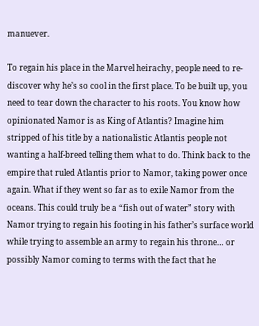manuever.

To regain his place in the Marvel heirachy, people need to re-discover why he’s so cool in the first place. To be built up, you need to tear down the character to his roots. You know how opinionated Namor is as King of Atlantis? Imagine him stripped of his title by a nationalistic Atlantis people not wanting a half-breed telling them what to do. Think back to the empire that ruled Atlantis prior to Namor, taking power once again. What if they went so far as to exile Namor from the oceans. This could truly be a “fish out of water” story with Namor trying to regain his footing in his father’s surface world while trying to assemble an army to regain his throne… or possibly Namor coming to terms with the fact that he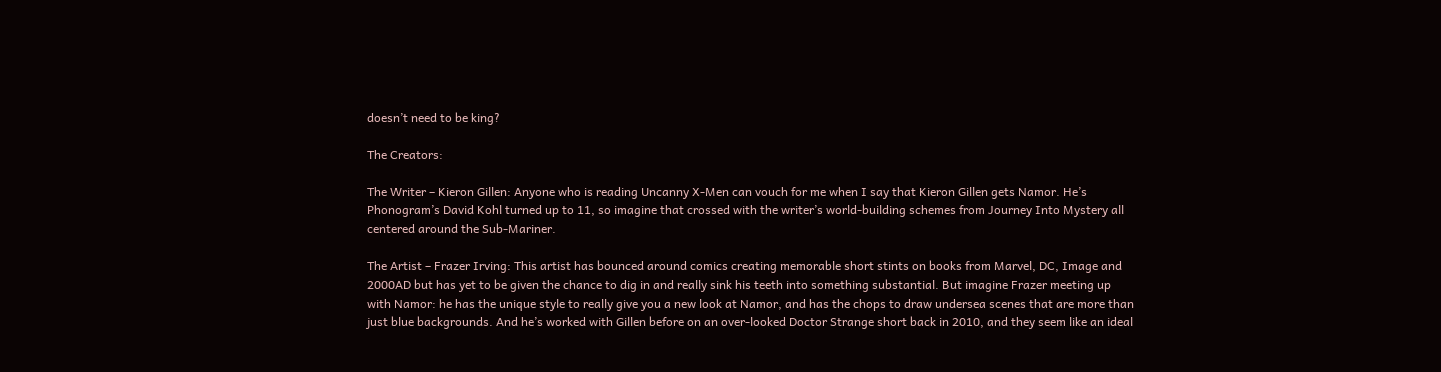doesn’t need to be king?

The Creators:

The Writer – Kieron Gillen: Anyone who is reading Uncanny X-Men can vouch for me when I say that Kieron Gillen gets Namor. He’s Phonogram’s David Kohl turned up to 11, so imagine that crossed with the writer’s world-building schemes from Journey Into Mystery all centered around the Sub-Mariner.

The Artist – Frazer Irving: This artist has bounced around comics creating memorable short stints on books from Marvel, DC, Image and 2000AD but has yet to be given the chance to dig in and really sink his teeth into something substantial. But imagine Frazer meeting up with Namor: he has the unique style to really give you a new look at Namor, and has the chops to draw undersea scenes that are more than just blue backgrounds. And he’s worked with Gillen before on an over-looked Doctor Strange short back in 2010, and they seem like an ideal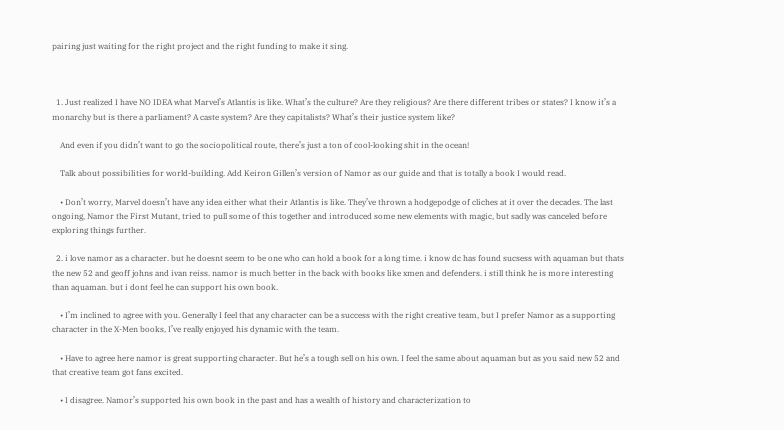pairing just waiting for the right project and the right funding to make it sing.



  1. Just realized I have NO IDEA what Marvel’s Atlantis is like. What’s the culture? Are they religious? Are there different tribes or states? I know it’s a monarchy but is there a parliament? A caste system? Are they capitalists? What’s their justice system like?

    And even if you didn’t want to go the sociopolitical route, there’s just a ton of cool-looking shit in the ocean!

    Talk about possibilities for world-building. Add Keiron Gillen’s version of Namor as our guide and that is totally a book I would read.

    • Don’t worry, Marvel doesn’t have any idea either what their Atlantis is like. They’ve thrown a hodgepodge of cliches at it over the decades. The last ongoing, Namor the First Mutant, tried to pull some of this together and introduced some new elements with magic, but sadly was canceled before exploring things further.

  2. i love namor as a character. but he doesnt seem to be one who can hold a book for a long time. i know dc has found sucsess with aquaman but thats the new 52 and geoff johns and ivan reiss. namor is much better in the back with books like xmen and defenders. i still think he is more interesting than aquaman. but i dont feel he can support his own book.

    • I’m inclined to agree with you. Generally I feel that any character can be a success with the right creative team, but I prefer Namor as a supporting character in the X-Men books, I’ve really enjoyed his dynamic with the team.

    • Have to agree here namor is great supporting character. But he’s a tough sell on his own. I feel the same about aquaman but as you said new 52 and that creative team got fans excited.

    • I disagree. Namor’s supported his own book in the past and has a wealth of history and characterization to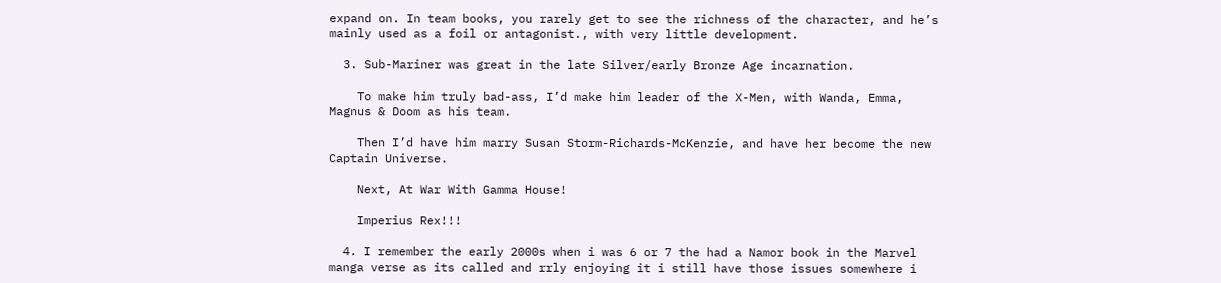expand on. In team books, you rarely get to see the richness of the character, and he’s mainly used as a foil or antagonist., with very little development.

  3. Sub-Mariner was great in the late Silver/early Bronze Age incarnation.

    To make him truly bad-ass, I’d make him leader of the X-Men, with Wanda, Emma, Magnus & Doom as his team.

    Then I’d have him marry Susan Storm-Richards-McKenzie, and have her become the new Captain Universe.

    Next, At War With Gamma House!

    Imperius Rex!!!

  4. I remember the early 2000s when i was 6 or 7 the had a Namor book in the Marvel manga verse as its called and rrly enjoying it i still have those issues somewhere i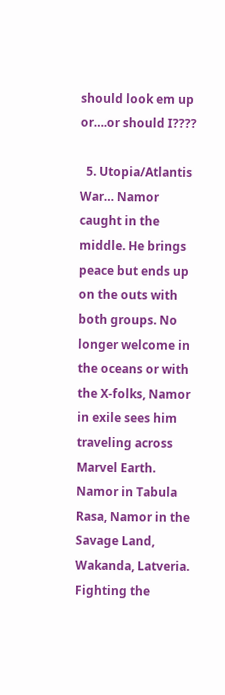should look em up or….or should I????

  5. Utopia/Atlantis War… Namor caught in the middle. He brings peace but ends up on the outs with both groups. No longer welcome in the oceans or with the X-folks, Namor in exile sees him traveling across Marvel Earth. Namor in Tabula Rasa, Namor in the Savage Land, Wakanda, Latveria. Fighting the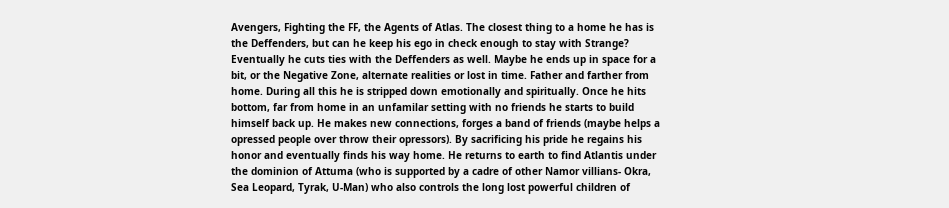Avengers, Fighting the FF, the Agents of Atlas. The closest thing to a home he has is the Deffenders, but can he keep his ego in check enough to stay with Strange? Eventually he cuts ties with the Deffenders as well. Maybe he ends up in space for a bit, or the Negative Zone, alternate realities or lost in time. Father and farther from home. During all this he is stripped down emotionally and spiritually. Once he hits bottom, far from home in an unfamilar setting with no friends he starts to build himself back up. He makes new connections, forges a band of friends (maybe helps a opressed people over throw their opressors). By sacrificing his pride he regains his honor and eventually finds his way home. He returns to earth to find Atlantis under the dominion of Attuma (who is supported by a cadre of other Namor villians- Okra, Sea Leopard, Tyrak, U-Man) who also controls the long lost powerful children of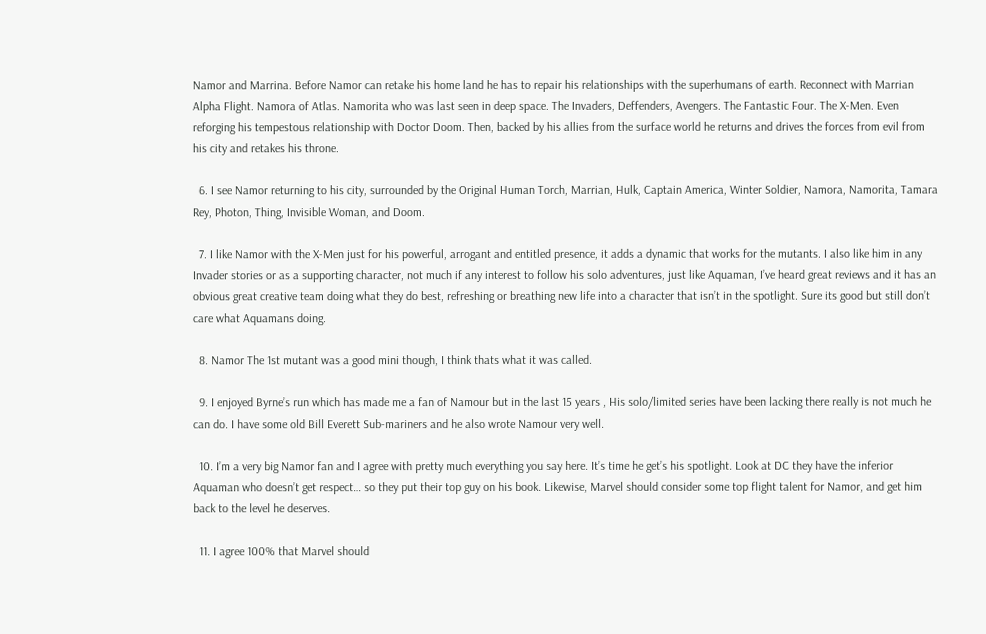Namor and Marrina. Before Namor can retake his home land he has to repair his relationships with the superhumans of earth. Reconnect with Marrian Alpha Flight. Namora of Atlas. Namorita who was last seen in deep space. The Invaders, Deffenders, Avengers. The Fantastic Four. The X-Men. Even reforging his tempestous relationship with Doctor Doom. Then, backed by his allies from the surface world he returns and drives the forces from evil from his city and retakes his throne.

  6. I see Namor returning to his city, surrounded by the Original Human Torch, Marrian, Hulk, Captain America, Winter Soldier, Namora, Namorita, Tamara Rey, Photon, Thing, Invisible Woman, and Doom.

  7. I like Namor with the X-Men just for his powerful, arrogant and entitled presence, it adds a dynamic that works for the mutants. I also like him in any Invader stories or as a supporting character, not much if any interest to follow his solo adventures, just like Aquaman, I’ve heard great reviews and it has an obvious great creative team doing what they do best, refreshing or breathing new life into a character that isn’t in the spotlight. Sure its good but still don’t care what Aquamans doing.

  8. Namor The 1st mutant was a good mini though, I think thats what it was called.

  9. I enjoyed Byrne’s run which has made me a fan of Namour but in the last 15 years , His solo/limited series have been lacking there really is not much he can do. I have some old Bill Everett Sub-mariners and he also wrote Namour very well.

  10. I’m a very big Namor fan and I agree with pretty much everything you say here. It’s time he get’s his spotlight. Look at DC they have the inferior Aquaman who doesn’t get respect… so they put their top guy on his book. Likewise, Marvel should consider some top flight talent for Namor, and get him back to the level he deserves.

  11. I agree 100% that Marvel should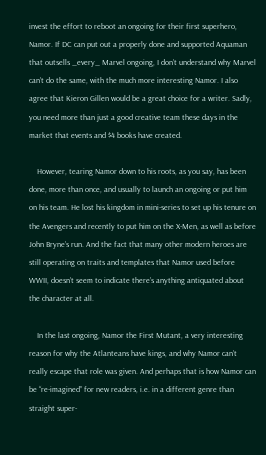invest the effort to reboot an ongoing for their first superhero, Namor. If DC can put out a properly done and supported Aquaman that outsells _every_ Marvel ongoing, I don’t understand why Marvel can’t do the same, with the much more interesting Namor. I also agree that Kieron Gillen would be a great choice for a writer. Sadly, you need more than just a good creative team these days in the market that events and $4 books have created.

    However, tearing Namor down to his roots, as you say, has been done, more than once, and usually to launch an ongoing or put him on his team. He lost his kingdom in mini-series to set up his tenure on the Avengers and recently to put him on the X-Men, as well as before John Bryne’s run. And the fact that many other modern heroes are still operating on traits and templates that Namor used before WWII, doesn’t seem to indicate there’s anything antiquated about the character at all.

    In the last ongoing, Namor the First Mutant, a very interesting reason for why the Atlanteans have kings, and why Namor can’t really escape that role was given. And perhaps that is how Namor can be “re-imagined” for new readers, i.e. in a different genre than straight super-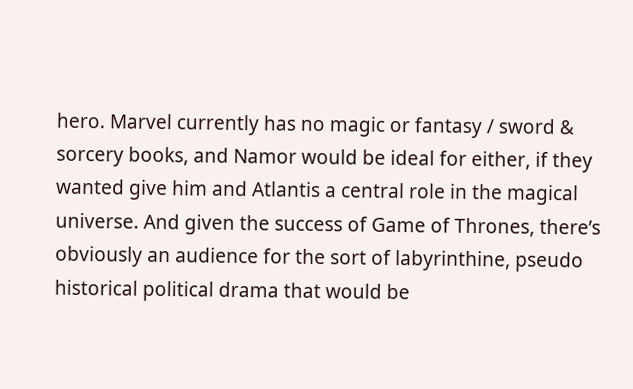hero. Marvel currently has no magic or fantasy / sword & sorcery books, and Namor would be ideal for either, if they wanted give him and Atlantis a central role in the magical universe. And given the success of Game of Thrones, there’s obviously an audience for the sort of labyrinthine, pseudo historical political drama that would be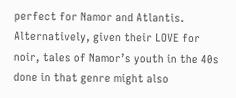perfect for Namor and Atlantis. Alternatively, given their LOVE for noir, tales of Namor’s youth in the 40s done in that genre might also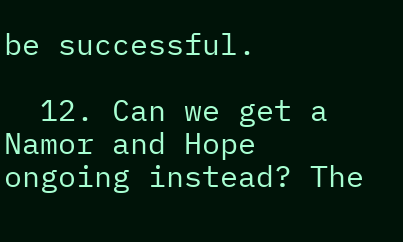be successful.

  12. Can we get a Namor and Hope ongoing instead? The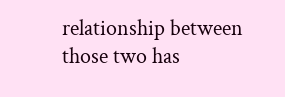relationship between those two has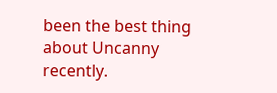been the best thing about Uncanny recently.